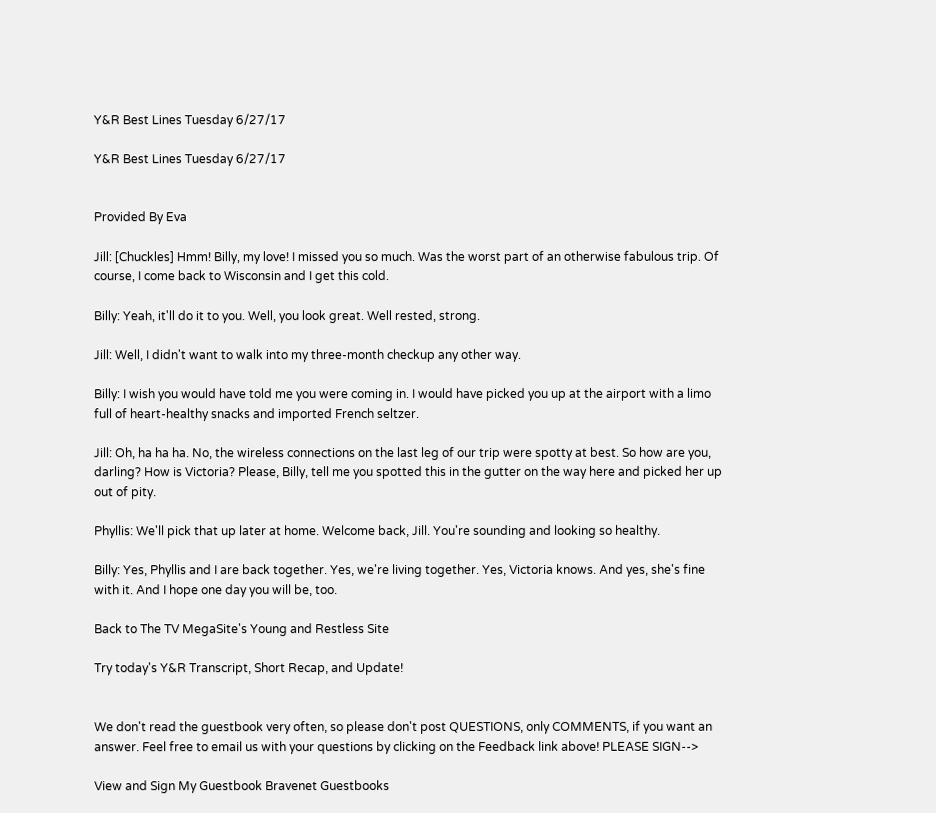Y&R Best Lines Tuesday 6/27/17

Y&R Best Lines Tuesday 6/27/17


Provided By Eva

Jill: [Chuckles] Hmm! Billy, my love! I missed you so much. Was the worst part of an otherwise fabulous trip. Of course, I come back to Wisconsin and I get this cold.

Billy: Yeah, it'll do it to you. Well, you look great. Well rested, strong.

Jill: Well, I didn't want to walk into my three-month checkup any other way.

Billy: I wish you would have told me you were coming in. I would have picked you up at the airport with a limo full of heart-healthy snacks and imported French seltzer.

Jill: Oh, ha ha ha. No, the wireless connections on the last leg of our trip were spotty at best. So how are you, darling? How is Victoria? Please, Billy, tell me you spotted this in the gutter on the way here and picked her up out of pity.

Phyllis: We'll pick that up later at home. Welcome back, Jill. You're sounding and looking so healthy.

Billy: Yes, Phyllis and I are back together. Yes, we're living together. Yes, Victoria knows. And yes, she's fine with it. And I hope one day you will be, too.

Back to The TV MegaSite's Young and Restless Site

Try today's Y&R Transcript, Short Recap, and Update!


We don't read the guestbook very often, so please don't post QUESTIONS, only COMMENTS, if you want an answer. Feel free to email us with your questions by clicking on the Feedback link above! PLEASE SIGN-->

View and Sign My Guestbook Bravenet Guestbooks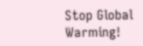Stop Global Warming!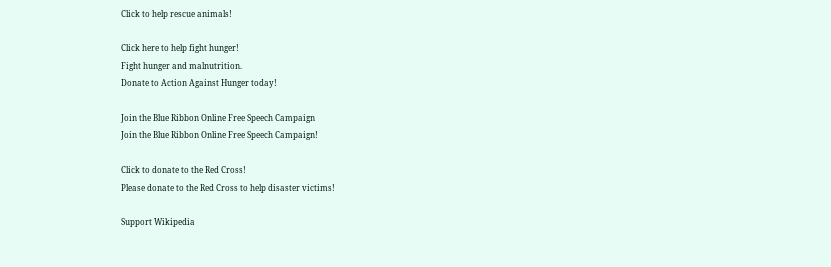Click to help rescue animals!

Click here to help fight hunger!
Fight hunger and malnutrition.
Donate to Action Against Hunger today!

Join the Blue Ribbon Online Free Speech Campaign
Join the Blue Ribbon Online Free Speech Campaign!

Click to donate to the Red Cross!
Please donate to the Red Cross to help disaster victims!

Support Wikipedia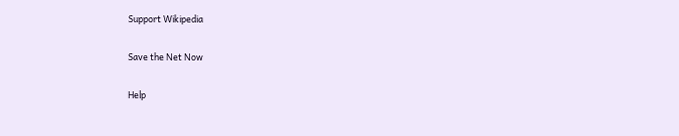Support Wikipedia

Save the Net Now

Help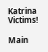Katrina Victims!

Main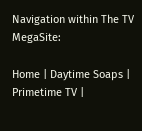Navigation within The TV MegaSite:

Home | Daytime Soaps | Primetime TV |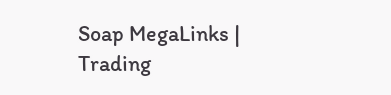Soap MegaLinks | Trading